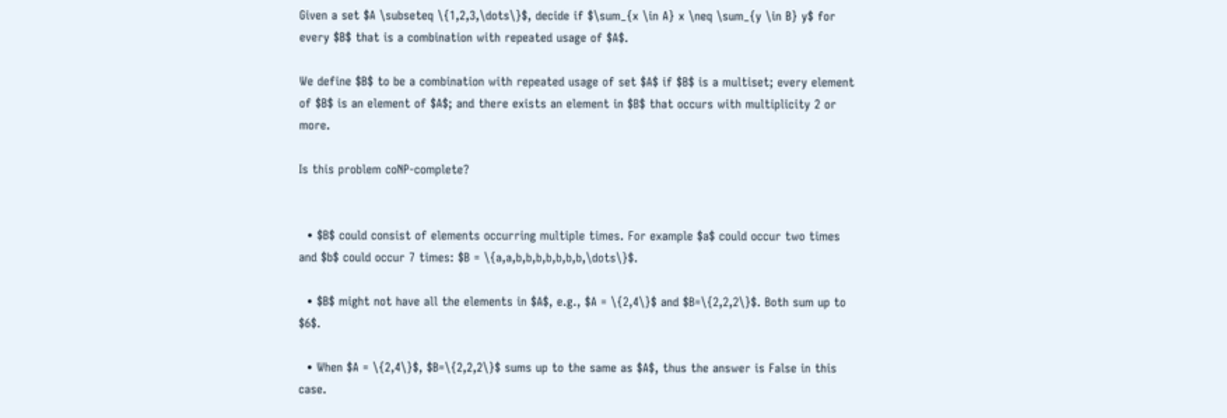Given a set $A \subseteq \{1,2,3,\dots\}$, decide if $\sum_{x \in A} x \neq \sum_{y \in B} y$ for every $B$ that is a combination with repeated usage of $A$.

We define $B$ to be a combination with repeated usage of set $A$ if $B$ is a multiset; every element of $B$ is an element of $A$; and there exists an element in $B$ that occurs with multiplicity 2 or more.

Is this problem coNP-complete?


  • $B$ could consist of elements occurring multiple times. For example $a$ could occur two times and $b$ could occur 7 times: $B = \{a,a,b,b,b,b,b,b,b,\dots\}$.

  • $B$ might not have all the elements in $A$, e.g., $A = \{2,4\}$ and $B=\{2,2,2\}$. Both sum up to $6$.

  • When $A = \{2,4\}$, $B=\{2,2,2\}$ sums up to the same as $A$, thus the answer is False in this case.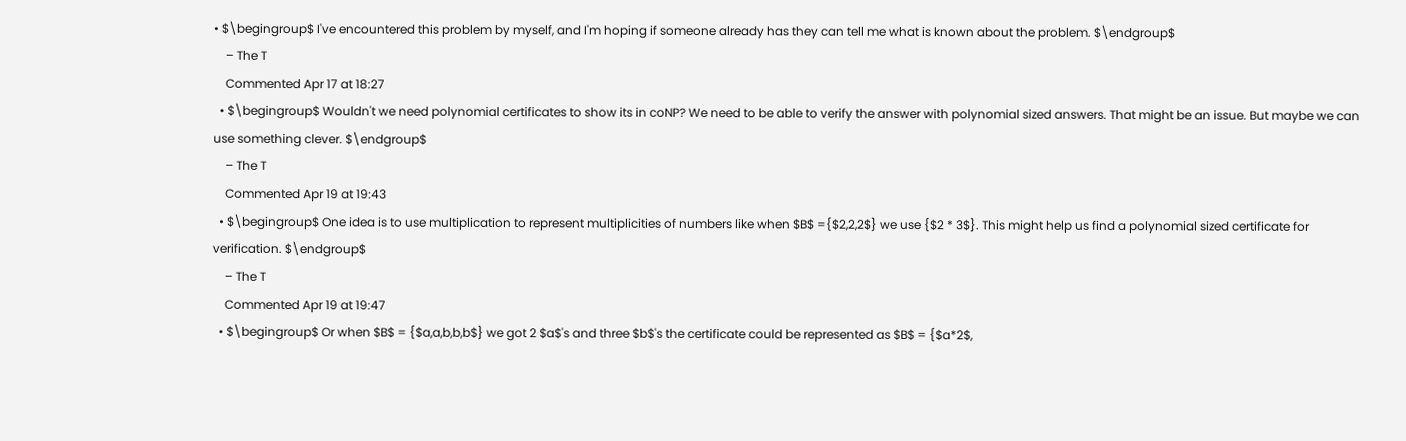• $\begingroup$ I've encountered this problem by myself, and I'm hoping if someone already has they can tell me what is known about the problem. $\endgroup$
    – The T
    Commented Apr 17 at 18:27
  • $\begingroup$ Wouldn't we need polynomial certificates to show its in coNP? We need to be able to verify the answer with polynomial sized answers. That might be an issue. But maybe we can use something clever. $\endgroup$
    – The T
    Commented Apr 19 at 19:43
  • $\begingroup$ One idea is to use multiplication to represent multiplicities of numbers like when $B$ ={$2,2,2$} we use {$2 * 3$}. This might help us find a polynomial sized certificate for verification. $\endgroup$
    – The T
    Commented Apr 19 at 19:47
  • $\begingroup$ Or when $B$ = {$a,a,b,b,b$} we got 2 $a$'s and three $b$'s the certificate could be represented as $B$ = {$a*2$,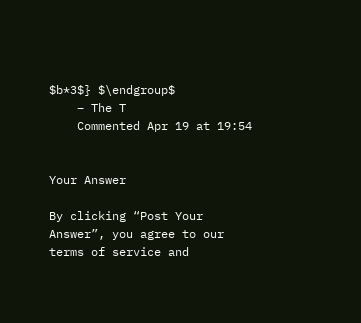$b*3$} $\endgroup$
    – The T
    Commented Apr 19 at 19:54


Your Answer

By clicking “Post Your Answer”, you agree to our terms of service and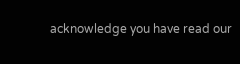acknowledge you have read our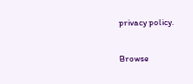privacy policy.

Browse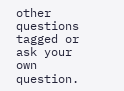other questions tagged or ask your own question.